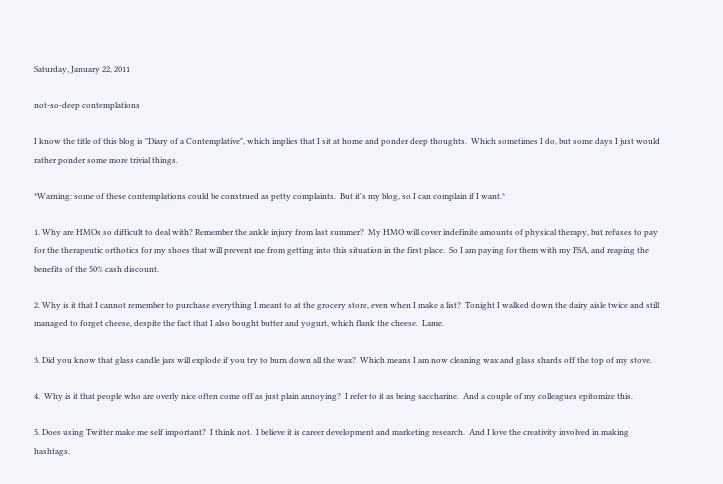Saturday, January 22, 2011

not-so-deep contemplations

I know the title of this blog is "Diary of a Contemplative", which implies that I sit at home and ponder deep thoughts.  Which sometimes I do, but some days I just would rather ponder some more trivial things.

*Warning: some of these contemplations could be construed as petty complaints.  But it's my blog, so I can complain if I want.*

1. Why are HMOs so difficult to deal with? Remember the ankle injury from last summer?  My HMO will cover indefinite amounts of physical therapy, but refuses to pay for the therapeutic orthotics for my shoes that will prevent me from getting into this situation in the first place.  So I am paying for them with my FSA, and reaping the benefits of the 50% cash discount.

2. Why is it that I cannot remember to purchase everything I meant to at the grocery store, even when I make a list?  Tonight I walked down the dairy aisle twice and still managed to forget cheese, despite the fact that I also bought butter and yogurt, which flank the cheese.  Lame.

3. Did you know that glass candle jars will explode if you try to burn down all the wax?  Which means I am now cleaning wax and glass shards off the top of my stove.

4.  Why is it that people who are overly nice often come off as just plain annoying?  I refer to it as being saccharine.  And a couple of my colleagues epitomize this.

5. Does using Twitter make me self important?  I think not.  I believe it is career development and marketing research.  And I love the creativity involved in making hashtags.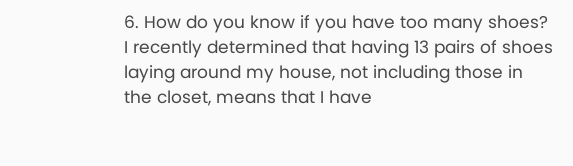6. How do you know if you have too many shoes?  I recently determined that having 13 pairs of shoes laying around my house, not including those in the closet, means that I have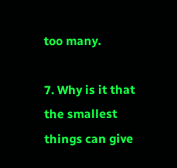too many.

7. Why is it that the smallest things can give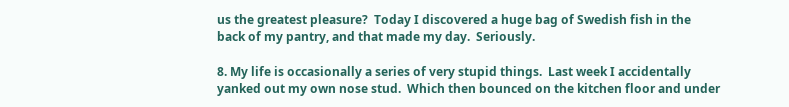us the greatest pleasure?  Today I discovered a huge bag of Swedish fish in the back of my pantry, and that made my day.  Seriously.

8. My life is occasionally a series of very stupid things.  Last week I accidentally yanked out my own nose stud.  Which then bounced on the kitchen floor and under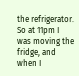the refrigerator.  So at 11pm I was moving the fridge, and when I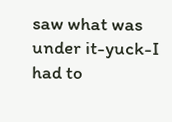saw what was under it-yuck-I had to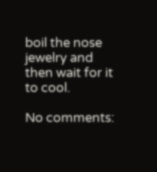boil the nose jewelry and then wait for it to cool.

No comments: